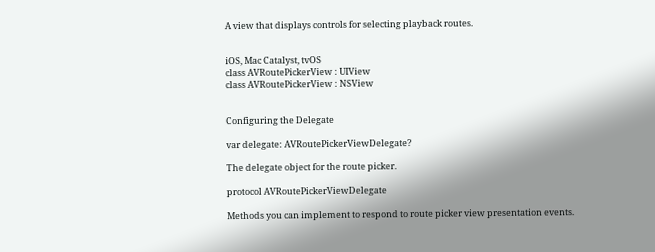A view that displays controls for selecting playback routes.


iOS, Mac Catalyst, tvOS
class AVRoutePickerView : UIView
class AVRoutePickerView : NSView


Configuring the Delegate

var delegate: AVRoutePickerViewDelegate?

The delegate object for the route picker.

protocol AVRoutePickerViewDelegate

Methods you can implement to respond to route picker view presentation events.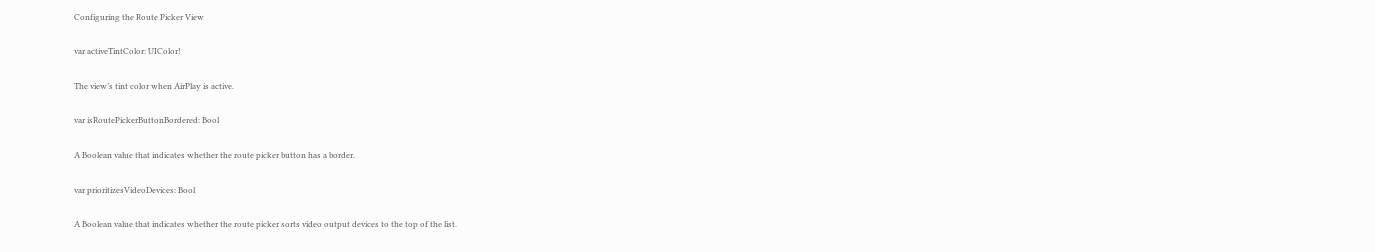Configuring the Route Picker View

var activeTintColor: UIColor!

The view’s tint color when AirPlay is active.

var isRoutePickerButtonBordered: Bool

A Boolean value that indicates whether the route picker button has a border.

var prioritizesVideoDevices: Bool

A Boolean value that indicates whether the route picker sorts video output devices to the top of the list.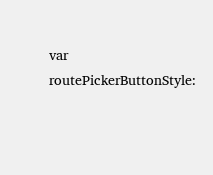var routePickerButtonStyle: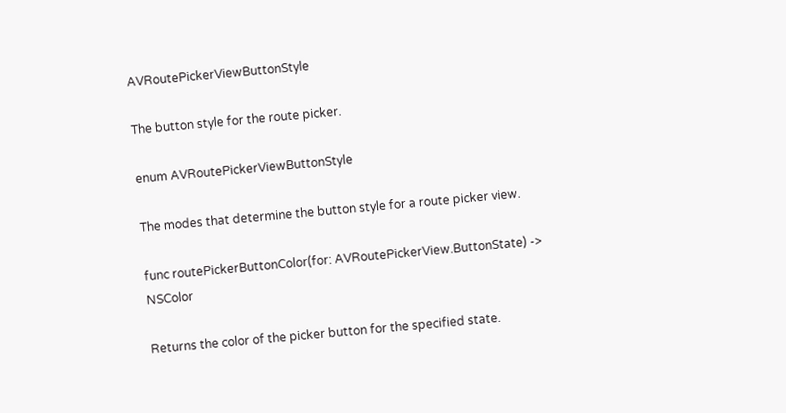AVRoutePickerViewButtonStyle

The button style for the route picker.

enum AVRoutePickerViewButtonStyle

The modes that determine the button style for a route picker view.

func routePickerButtonColor(for: AVRoutePickerView.ButtonState) -> NSColor

Returns the color of the picker button for the specified state.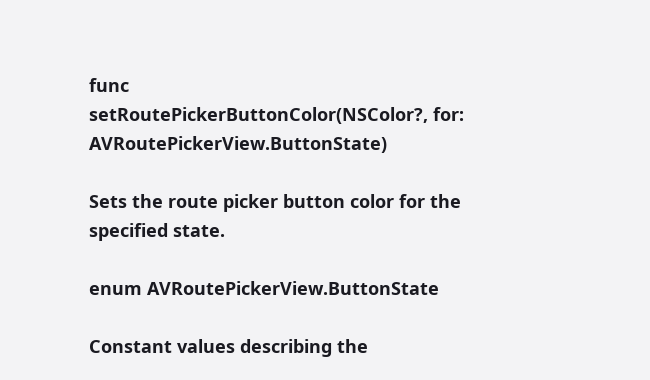func setRoutePickerButtonColor(NSColor?, for: AVRoutePickerView.ButtonState)

Sets the route picker button color for the specified state.

enum AVRoutePickerView.ButtonState

Constant values describing the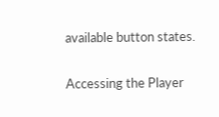available button states.

Accessing the Player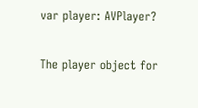var player: AVPlayer?

The player object for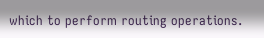which to perform routing operations.